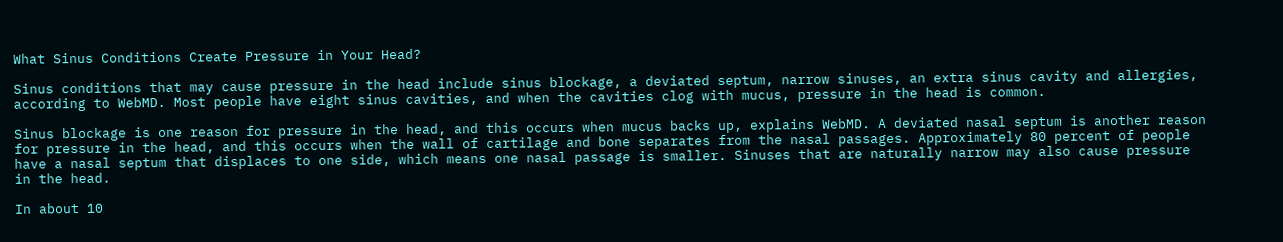What Sinus Conditions Create Pressure in Your Head?

Sinus conditions that may cause pressure in the head include sinus blockage, a deviated septum, narrow sinuses, an extra sinus cavity and allergies, according to WebMD. Most people have eight sinus cavities, and when the cavities clog with mucus, pressure in the head is common.

Sinus blockage is one reason for pressure in the head, and this occurs when mucus backs up, explains WebMD. A deviated nasal septum is another reason for pressure in the head, and this occurs when the wall of cartilage and bone separates from the nasal passages. Approximately 80 percent of people have a nasal septum that displaces to one side, which means one nasal passage is smaller. Sinuses that are naturally narrow may also cause pressure in the head.

In about 10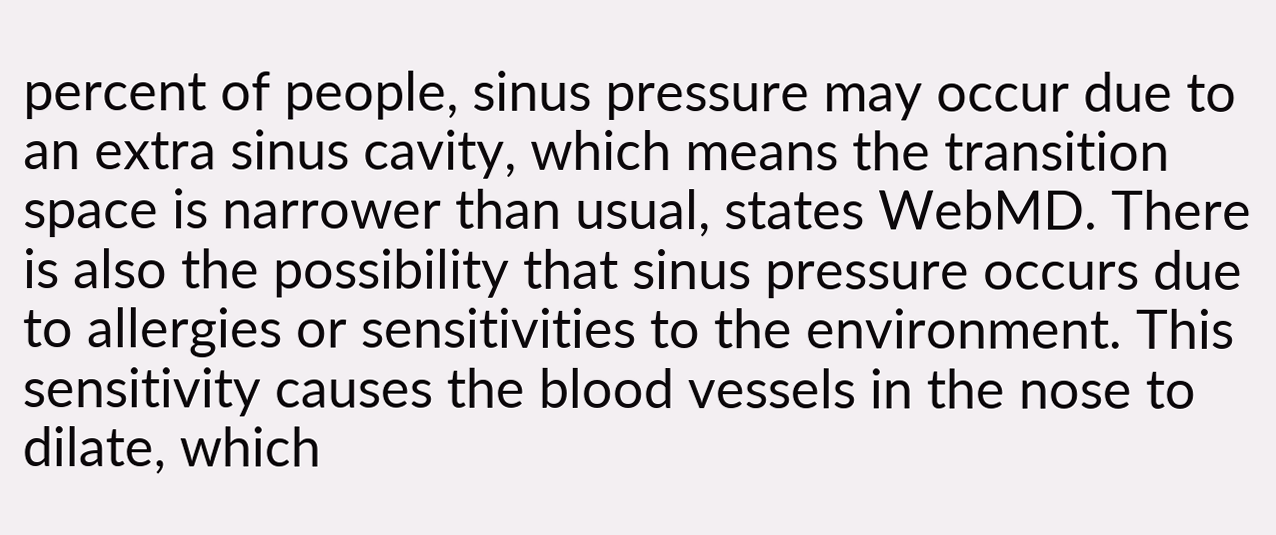percent of people, sinus pressure may occur due to an extra sinus cavity, which means the transition space is narrower than usual, states WebMD. There is also the possibility that sinus pressure occurs due to allergies or sensitivities to the environment. This sensitivity causes the blood vessels in the nose to dilate, which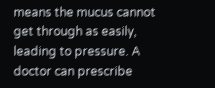means the mucus cannot get through as easily, leading to pressure. A doctor can prescribe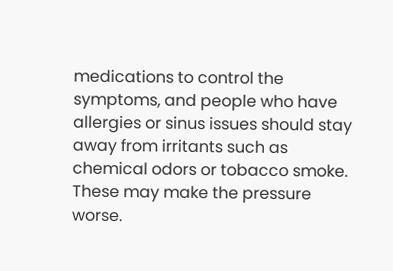medications to control the symptoms, and people who have allergies or sinus issues should stay away from irritants such as chemical odors or tobacco smoke. These may make the pressure worse.